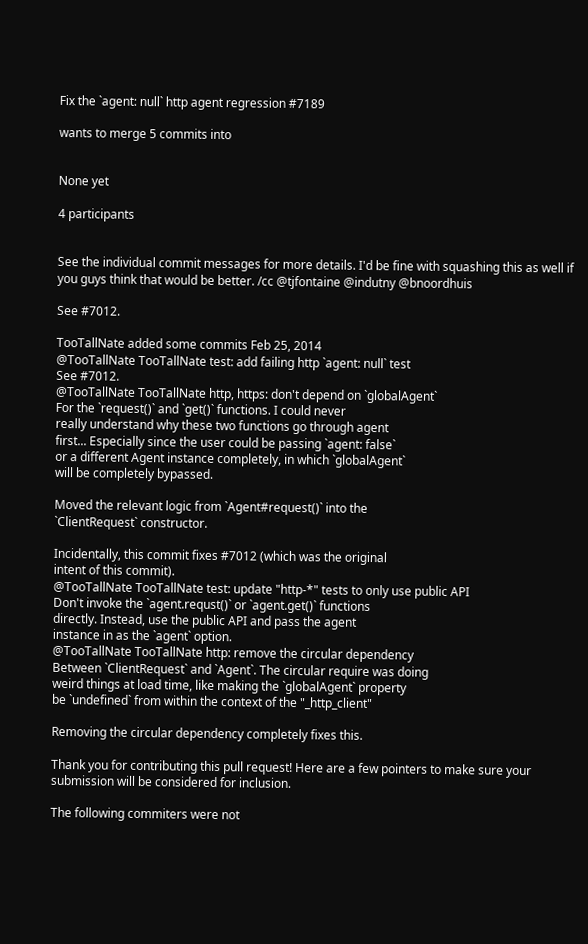Fix the `agent: null` http agent regression #7189

wants to merge 5 commits into


None yet

4 participants


See the individual commit messages for more details. I'd be fine with squashing this as well if you guys think that would be better. /cc @tjfontaine @indutny @bnoordhuis

See #7012.

TooTallNate added some commits Feb 25, 2014
@TooTallNate TooTallNate test: add failing http `agent: null` test
See #7012.
@TooTallNate TooTallNate http, https: don't depend on `globalAgent`
For the `request()` and `get()` functions. I could never
really understand why these two functions go through agent
first... Especially since the user could be passing `agent: false`
or a different Agent instance completely, in which `globalAgent`
will be completely bypassed.

Moved the relevant logic from `Agent#request()` into the
`ClientRequest` constructor.

Incidentally, this commit fixes #7012 (which was the original
intent of this commit).
@TooTallNate TooTallNate test: update "http-*" tests to only use public API
Don't invoke the `agent.requst()` or `agent.get()` functions
directly. Instead, use the public API and pass the agent
instance in as the `agent` option.
@TooTallNate TooTallNate http: remove the circular dependency
Between `ClientRequest` and `Agent`. The circular require was doing
weird things at load time, like making the `globalAgent` property
be `undefined` from within the context of the "_http_client"

Removing the circular dependency completely fixes this.

Thank you for contributing this pull request! Here are a few pointers to make sure your submission will be considered for inclusion.

The following commiters were not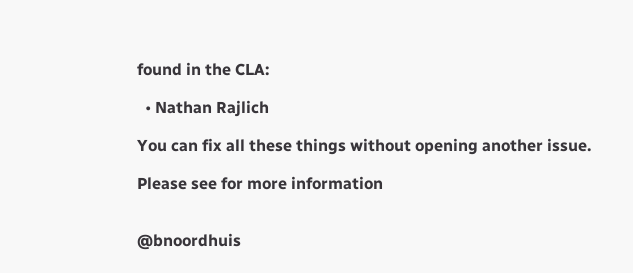found in the CLA:

  • Nathan Rajlich

You can fix all these things without opening another issue.

Please see for more information


@bnoordhuis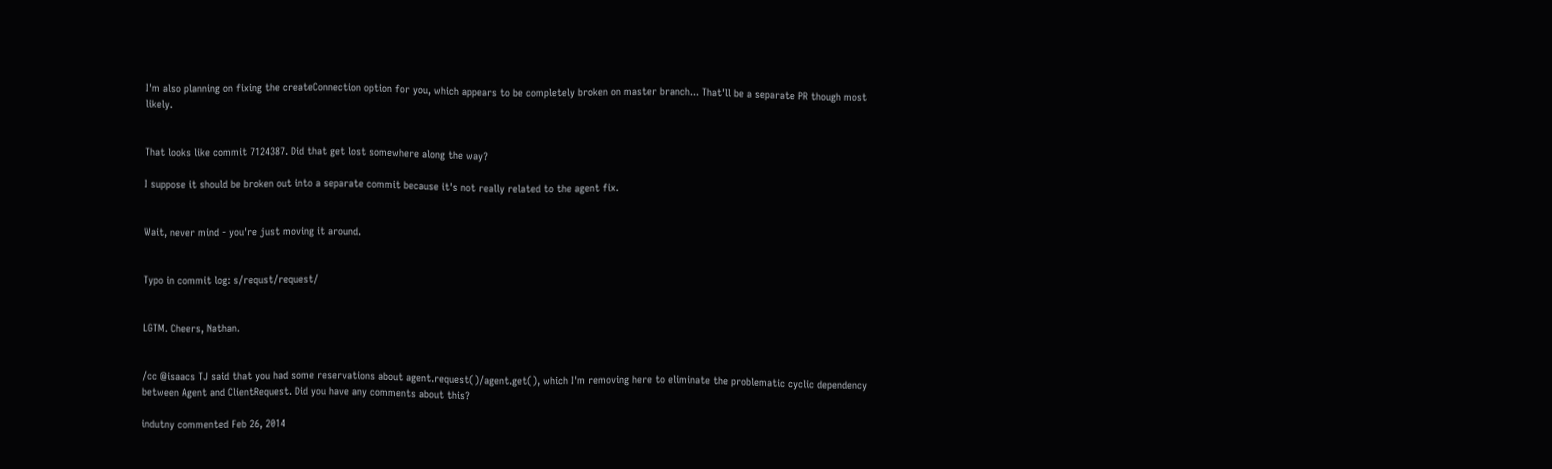I'm also planning on fixing the createConnection option for you, which appears to be completely broken on master branch... That'll be a separate PR though most likely.


That looks like commit 7124387. Did that get lost somewhere along the way?

I suppose it should be broken out into a separate commit because it's not really related to the agent fix.


Wait, never mind - you're just moving it around.


Typo in commit log: s/requst/request/


LGTM. Cheers, Nathan.


/cc @isaacs TJ said that you had some reservations about agent.request()/agent.get(), which I'm removing here to eliminate the problematic cyclic dependency between Agent and ClientRequest. Did you have any comments about this?

indutny commented Feb 26, 2014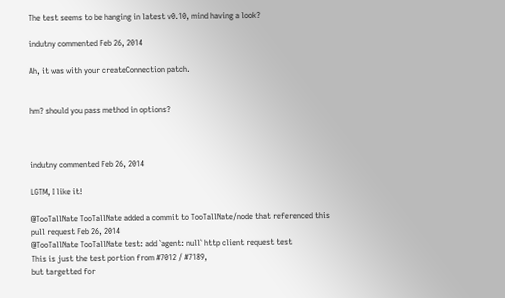The test seems to be hanging in latest v0.10, mind having a look?

indutny commented Feb 26, 2014

Ah, it was with your createConnection patch.


hm? should you pass method in options?



indutny commented Feb 26, 2014

LGTM, I like it!

@TooTallNate TooTallNate added a commit to TooTallNate/node that referenced this pull request Feb 26, 2014
@TooTallNate TooTallNate test: add `agent: null` http client request test
This is just the test portion from #7012 / #7189,
but targetted for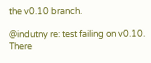the v0.10 branch.

@indutny re: test failing on v0.10. There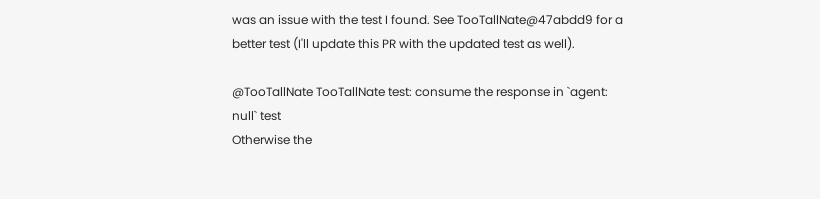was an issue with the test I found. See TooTallNate@47abdd9 for a better test (I'll update this PR with the updated test as well).

@TooTallNate TooTallNate test: consume the response in `agent: null` test
Otherwise the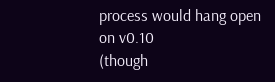process would hang open on v0.10
(though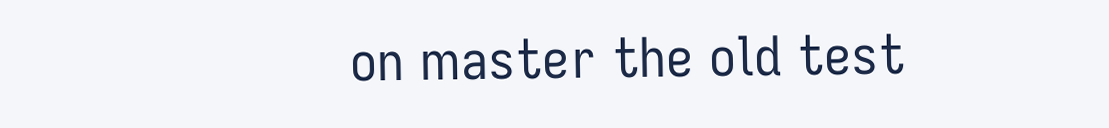on master the old test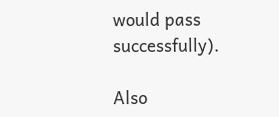would pass successfully).

Also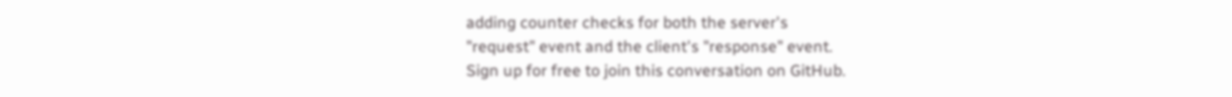adding counter checks for both the server's
"request" event and the client's "response" event.
Sign up for free to join this conversation on GitHub.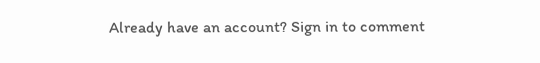Already have an account? Sign in to comment